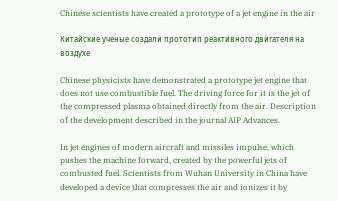Chinese scientists have created a prototype of a jet engine in the air

Китайские ученые создали прототип реактивного двигателя на воздухе

Chinese physicists have demonstrated a prototype jet engine that does not use combustible fuel. The driving force for it is the jet of the compressed plasma obtained directly from the air. Description of the development described in the journal AIP Advances.

In jet engines of modern aircraft and missiles impulse, which pushes the machine forward, created by the powerful jets of combusted fuel. Scientists from Wuhan University in China have developed a device that compresses the air and ionizes it by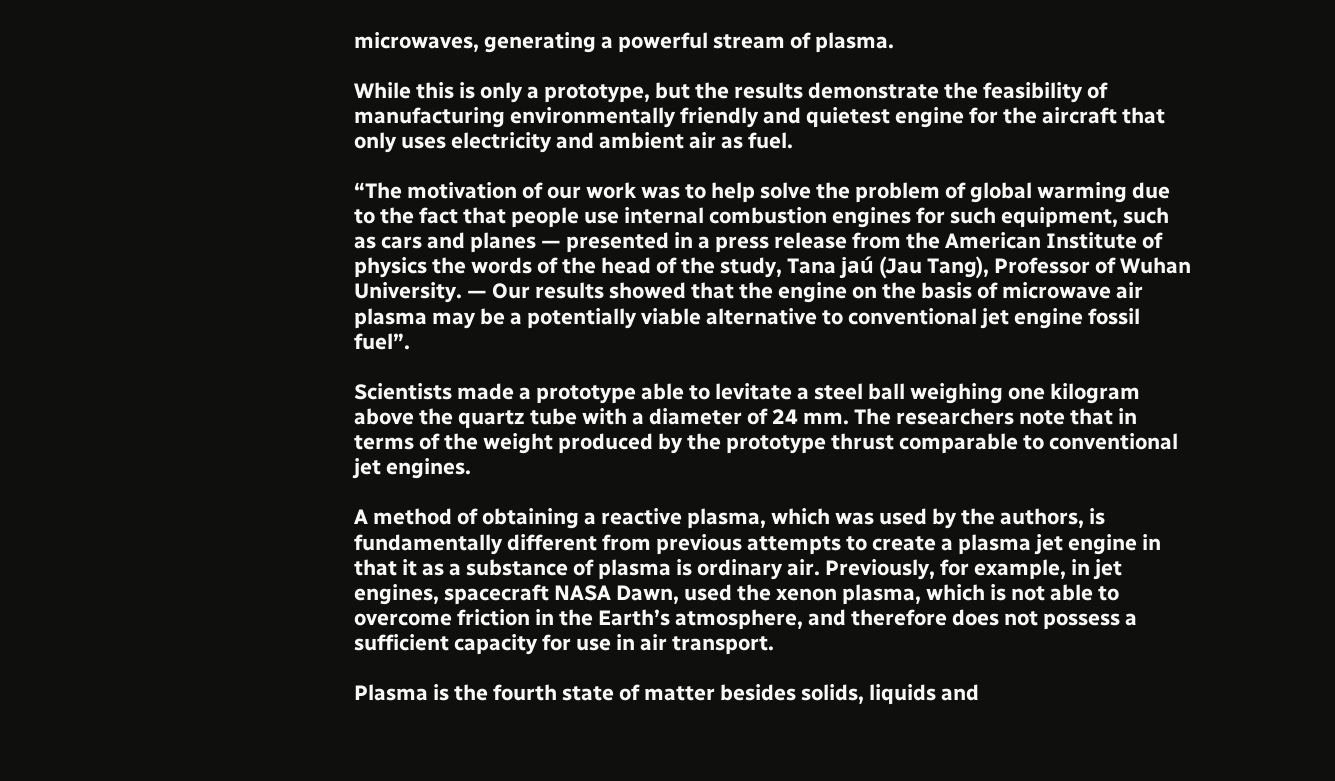microwaves, generating a powerful stream of plasma.

While this is only a prototype, but the results demonstrate the feasibility of manufacturing environmentally friendly and quietest engine for the aircraft that only uses electricity and ambient air as fuel.

“The motivation of our work was to help solve the problem of global warming due to the fact that people use internal combustion engines for such equipment, such as cars and planes — presented in a press release from the American Institute of physics the words of the head of the study, Tana jaú (Jau Tang), Professor of Wuhan University. — Our results showed that the engine on the basis of microwave air plasma may be a potentially viable alternative to conventional jet engine fossil fuel”.

Scientists made a prototype able to levitate a steel ball weighing one kilogram above the quartz tube with a diameter of 24 mm. The researchers note that in terms of the weight produced by the prototype thrust comparable to conventional jet engines.

A method of obtaining a reactive plasma, which was used by the authors, is fundamentally different from previous attempts to create a plasma jet engine in that it as a substance of plasma is ordinary air. Previously, for example, in jet engines, spacecraft NASA Dawn, used the xenon plasma, which is not able to overcome friction in the Earth’s atmosphere, and therefore does not possess a sufficient capacity for use in air transport.

Plasma is the fourth state of matter besides solids, liquids and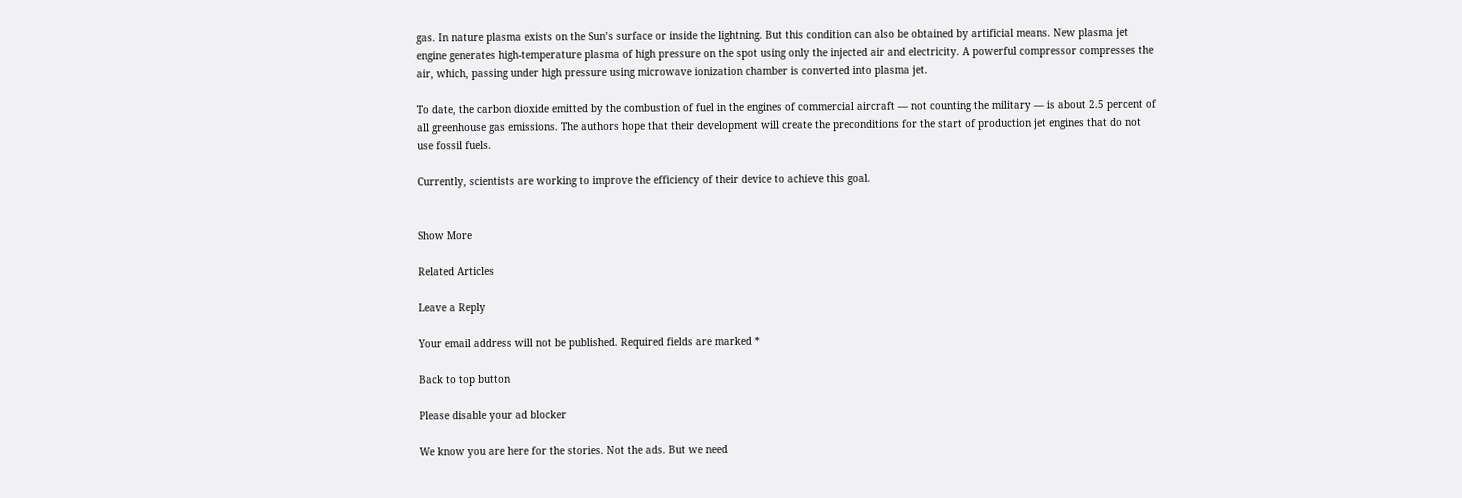gas. In nature plasma exists on the Sun’s surface or inside the lightning. But this condition can also be obtained by artificial means. New plasma jet engine generates high-temperature plasma of high pressure on the spot using only the injected air and electricity. A powerful compressor compresses the air, which, passing under high pressure using microwave ionization chamber is converted into plasma jet.

To date, the carbon dioxide emitted by the combustion of fuel in the engines of commercial aircraft — not counting the military — is about 2.5 percent of all greenhouse gas emissions. The authors hope that their development will create the preconditions for the start of production jet engines that do not use fossil fuels.

Currently, scientists are working to improve the efficiency of their device to achieve this goal.


Show More

Related Articles

Leave a Reply

Your email address will not be published. Required fields are marked *

Back to top button

Please disable your ad blocker

We know you are here for the stories. Not the ads. But we need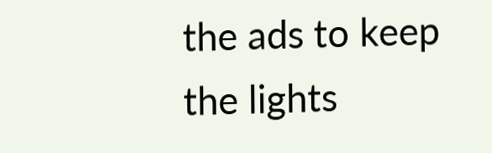the ads to keep the lights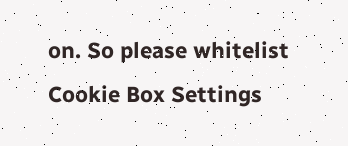on. So please whitelist
Cookie Box Settings